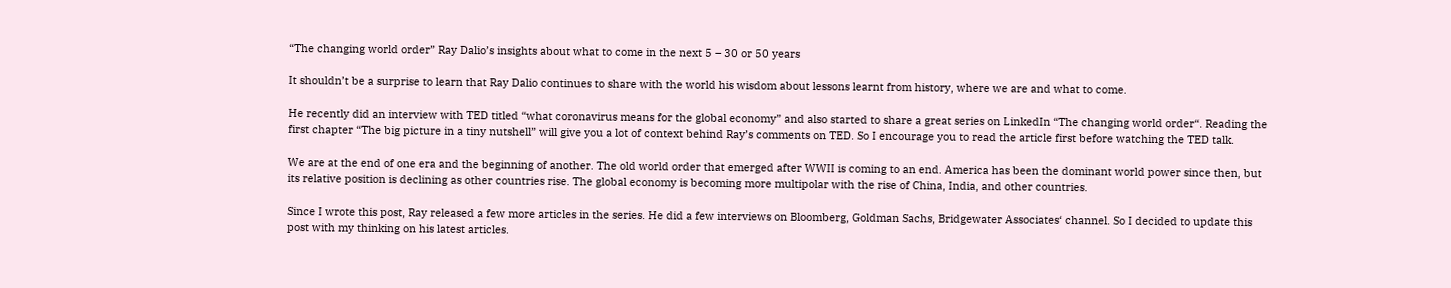“The changing world order” Ray Dalio’s insights about what to come in the next 5 – 30 or 50 years

It shouldn’t be a surprise to learn that Ray Dalio continues to share with the world his wisdom about lessons learnt from history, where we are and what to come.

He recently did an interview with TED titled “what coronavirus means for the global economy” and also started to share a great series on LinkedIn “The changing world order“. Reading the first chapter “The big picture in a tiny nutshell” will give you a lot of context behind Ray’s comments on TED. So I encourage you to read the article first before watching the TED talk.

We are at the end of one era and the beginning of another. The old world order that emerged after WWII is coming to an end. America has been the dominant world power since then, but its relative position is declining as other countries rise. The global economy is becoming more multipolar with the rise of China, India, and other countries.

Since I wrote this post, Ray released a few more articles in the series. He did a few interviews on Bloomberg, Goldman Sachs, Bridgewater Associates‘ channel. So I decided to update this post with my thinking on his latest articles.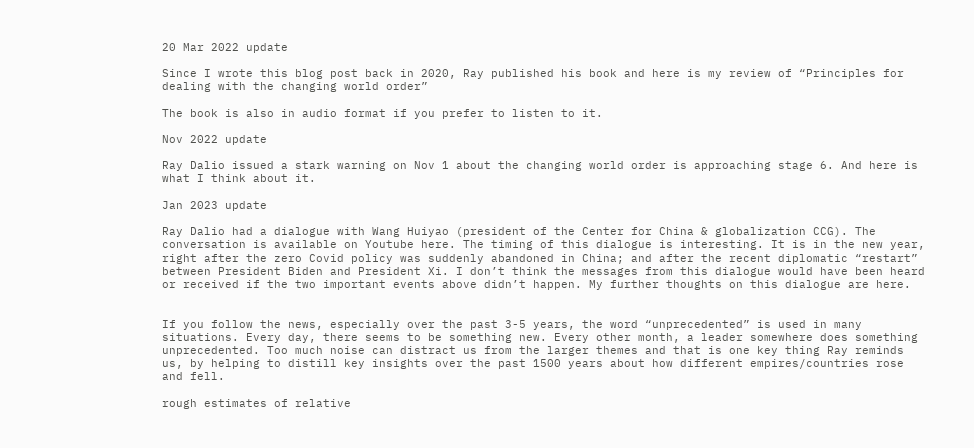20 Mar 2022 update

Since I wrote this blog post back in 2020, Ray published his book and here is my review of “Principles for dealing with the changing world order”

The book is also in audio format if you prefer to listen to it.

Nov 2022 update

Ray Dalio issued a stark warning on Nov 1 about the changing world order is approaching stage 6. And here is what I think about it.

Jan 2023 update

Ray Dalio had a dialogue with Wang Huiyao (president of the Center for China & globalization CCG). The conversation is available on Youtube here. The timing of this dialogue is interesting. It is in the new year, right after the zero Covid policy was suddenly abandoned in China; and after the recent diplomatic “restart” between President Biden and President Xi. I don’t think the messages from this dialogue would have been heard or received if the two important events above didn’t happen. My further thoughts on this dialogue are here.


If you follow the news, especially over the past 3-5 years, the word “unprecedented” is used in many situations. Every day, there seems to be something new. Every other month, a leader somewhere does something unprecedented. Too much noise can distract us from the larger themes and that is one key thing Ray reminds us, by helping to distill key insights over the past 1500 years about how different empires/countries rose and fell.

rough estimates of relative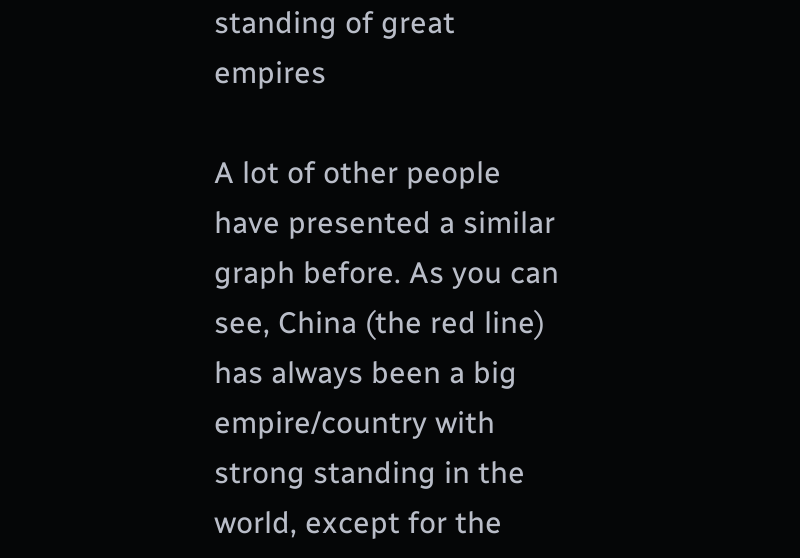standing of great empires

A lot of other people have presented a similar graph before. As you can see, China (the red line) has always been a big empire/country with strong standing in the world, except for the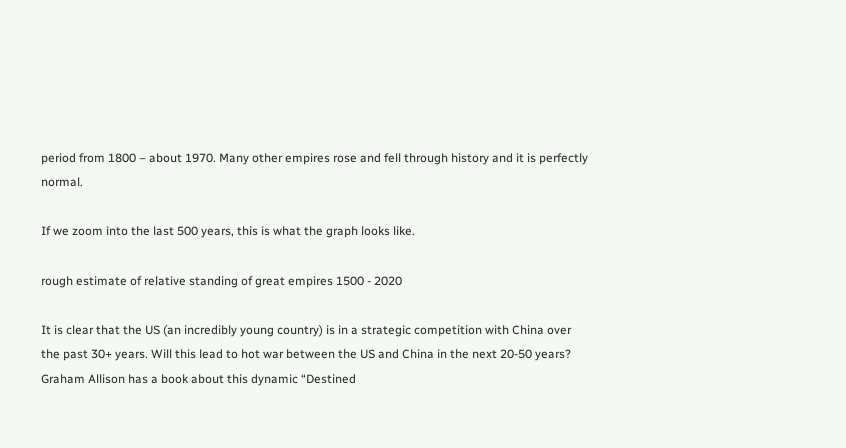period from 1800 – about 1970. Many other empires rose and fell through history and it is perfectly normal.

If we zoom into the last 500 years, this is what the graph looks like.

rough estimate of relative standing of great empires 1500 - 2020

It is clear that the US (an incredibly young country) is in a strategic competition with China over the past 30+ years. Will this lead to hot war between the US and China in the next 20-50 years? Graham Allison has a book about this dynamic “Destined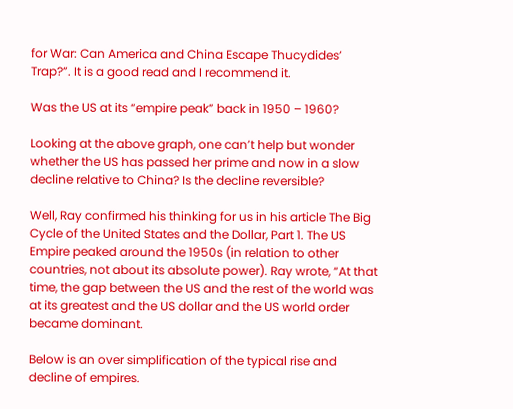for War: Can America and China Escape Thucydides’ Trap?”. It is a good read and I recommend it.

Was the US at its “empire peak” back in 1950 – 1960?

Looking at the above graph, one can’t help but wonder whether the US has passed her prime and now in a slow decline relative to China? Is the decline reversible?

Well, Ray confirmed his thinking for us in his article The Big Cycle of the United States and the Dollar, Part 1. The US Empire peaked around the 1950s (in relation to other countries, not about its absolute power). Ray wrote, “At that time, the gap between the US and the rest of the world was at its greatest and the US dollar and the US world order became dominant.

Below is an over simplification of the typical rise and decline of empires.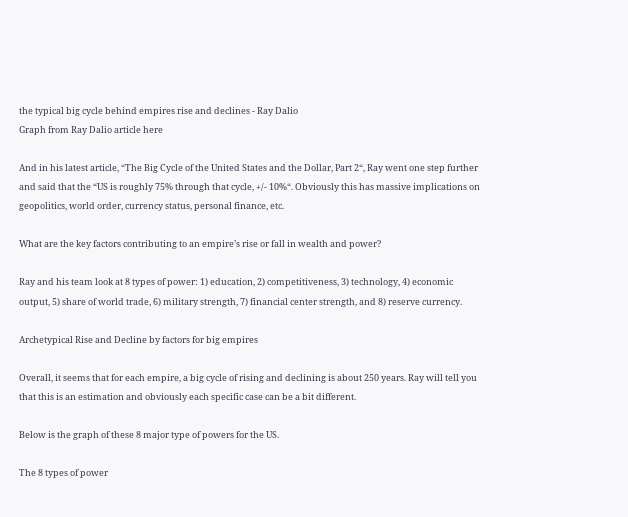the typical big cycle behind empires rise and declines - Ray Dalio
Graph from Ray Dalio article here

And in his latest article, “The Big Cycle of the United States and the Dollar, Part 2“, Ray went one step further and said that the “US is roughly 75% through that cycle, +/- 10%“. Obviously this has massive implications on geopolitics, world order, currency status, personal finance, etc.

What are the key factors contributing to an empire’s rise or fall in wealth and power?

Ray and his team look at 8 types of power: 1) education, 2) competitiveness, 3) technology, 4) economic output, 5) share of world trade, 6) military strength, 7) financial center strength, and 8) reserve currency.

Archetypical Rise and Decline by factors for big empires

Overall, it seems that for each empire, a big cycle of rising and declining is about 250 years. Ray will tell you that this is an estimation and obviously each specific case can be a bit different.

Below is the graph of these 8 major type of powers for the US.

The 8 types of power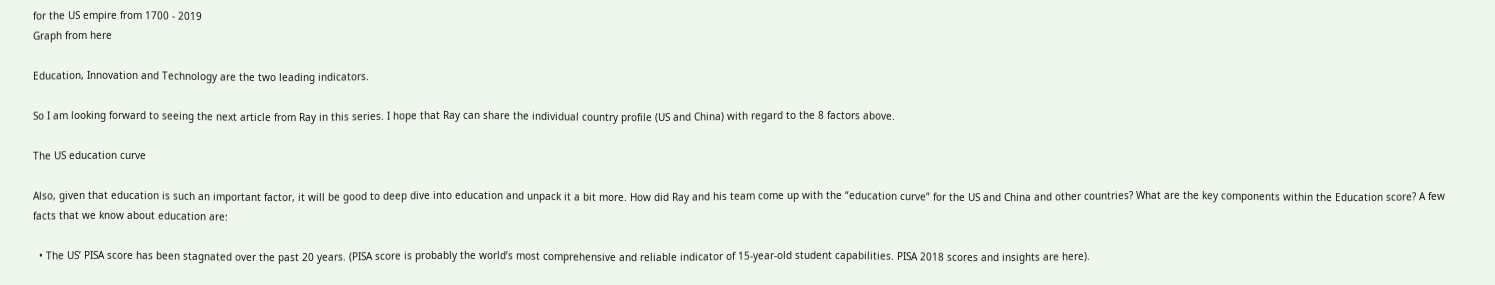for the US empire from 1700 - 2019
Graph from here

Education, Innovation and Technology are the two leading indicators.

So I am looking forward to seeing the next article from Ray in this series. I hope that Ray can share the individual country profile (US and China) with regard to the 8 factors above.

The US education curve

Also, given that education is such an important factor, it will be good to deep dive into education and unpack it a bit more. How did Ray and his team come up with the “education curve” for the US and China and other countries? What are the key components within the Education score? A few facts that we know about education are:

  • The US’ PISA score has been stagnated over the past 20 years. (PISA score is probably the world’s most comprehensive and reliable indicator of 15-year-old student capabilities. PISA 2018 scores and insights are here).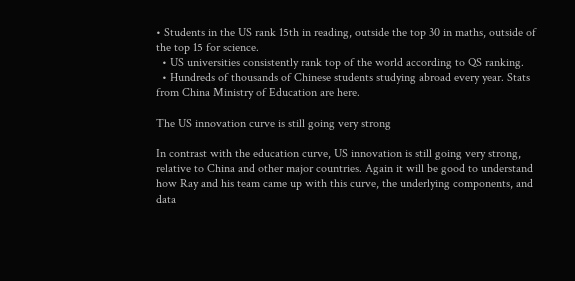• Students in the US rank 15th in reading, outside the top 30 in maths, outside of the top 15 for science.
  • US universities consistently rank top of the world according to QS ranking.
  • Hundreds of thousands of Chinese students studying abroad every year. Stats from China Ministry of Education are here.

The US innovation curve is still going very strong

In contrast with the education curve, US innovation is still going very strong, relative to China and other major countries. Again it will be good to understand how Ray and his team came up with this curve, the underlying components, and data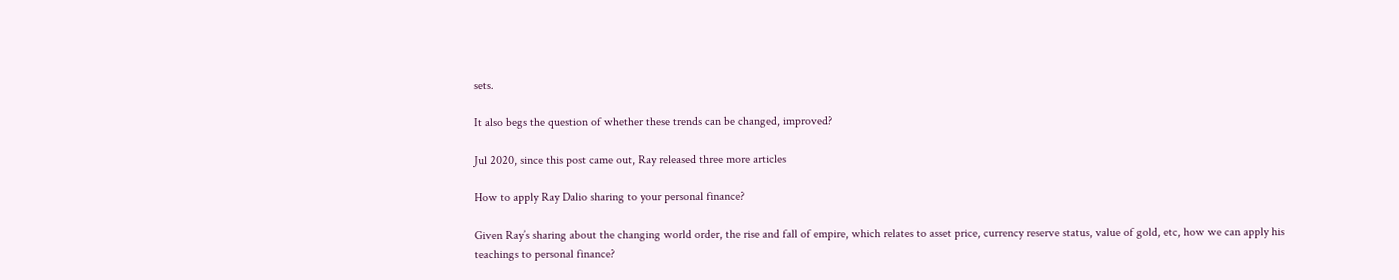sets.

It also begs the question of whether these trends can be changed, improved?

Jul 2020, since this post came out, Ray released three more articles

How to apply Ray Dalio sharing to your personal finance?

Given Ray’s sharing about the changing world order, the rise and fall of empire, which relates to asset price, currency reserve status, value of gold, etc, how we can apply his teachings to personal finance?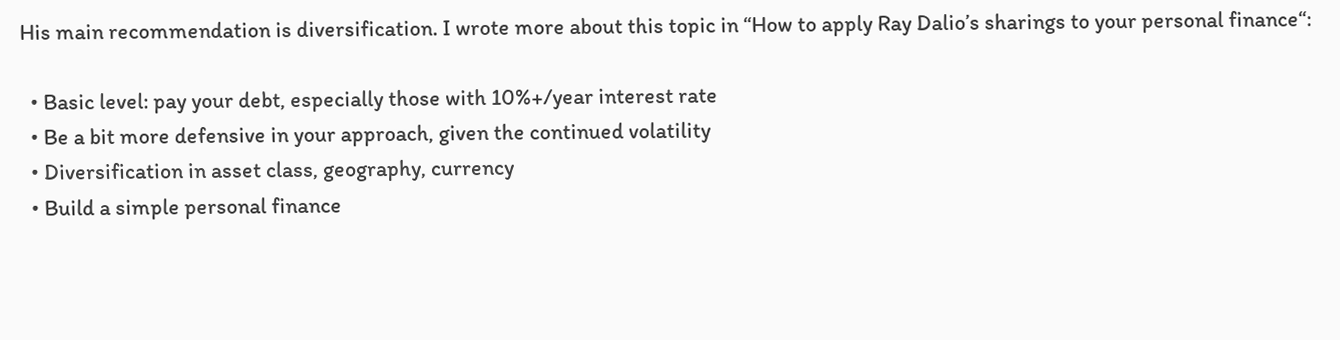His main recommendation is diversification. I wrote more about this topic in “How to apply Ray Dalio’s sharings to your personal finance“:

  • Basic level: pay your debt, especially those with 10%+/year interest rate
  • Be a bit more defensive in your approach, given the continued volatility
  • Diversification in asset class, geography, currency
  • Build a simple personal finance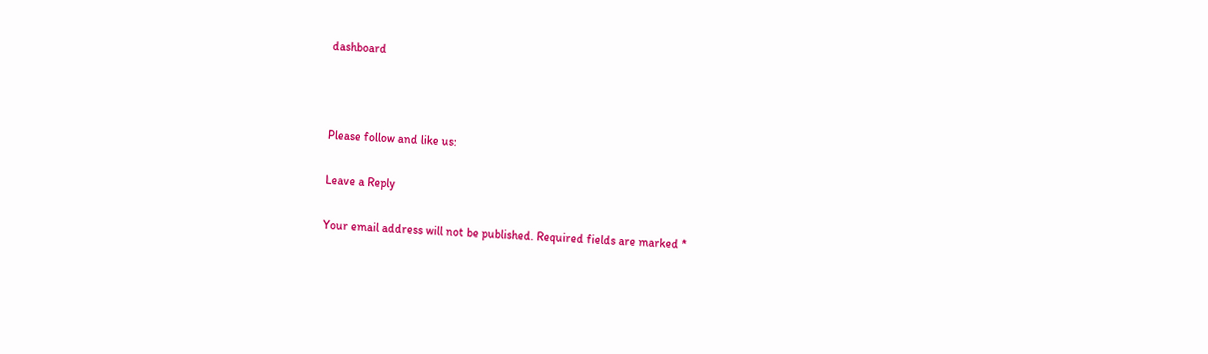dashboard



Please follow and like us:

Leave a Reply

Your email address will not be published. Required fields are marked *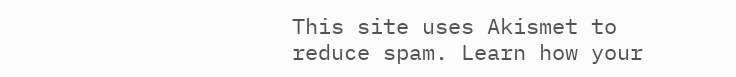This site uses Akismet to reduce spam. Learn how your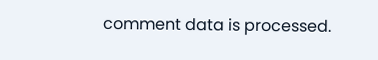comment data is processed.